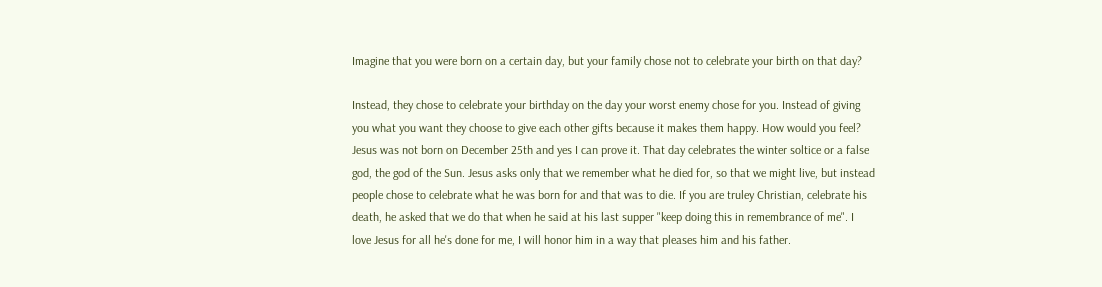Imagine that you were born on a certain day, but your family chose not to celebrate your birth on that day?

Instead, they chose to celebrate your birthday on the day your worst enemy chose for you. Instead of giving you what you want they choose to give each other gifts because it makes them happy. How would you feel? Jesus was not born on December 25th and yes I can prove it. That day celebrates the winter soltice or a false god, the god of the Sun. Jesus asks only that we remember what he died for, so that we might live, but instead people chose to celebrate what he was born for and that was to die. If you are truley Christian, celebrate his death, he asked that we do that when he said at his last supper "keep doing this in remembrance of me". I love Jesus for all he's done for me, I will honor him in a way that pleases him and his father.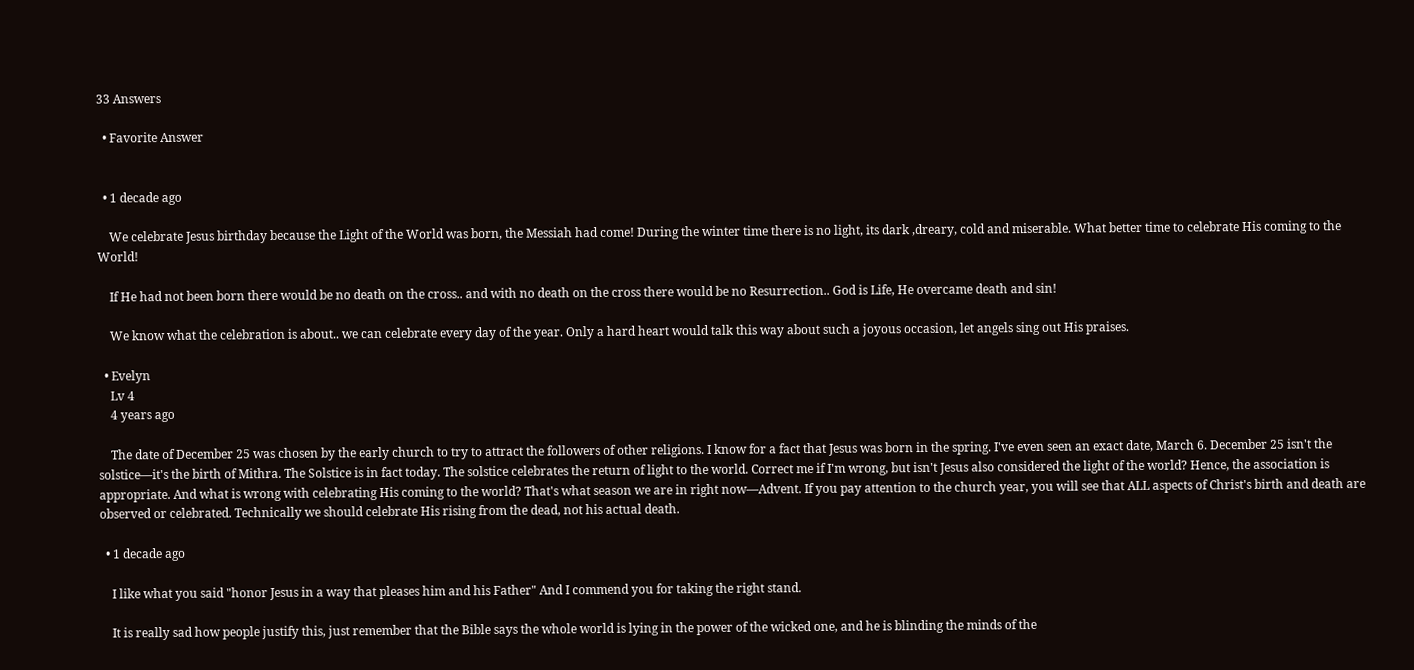33 Answers

  • Favorite Answer


  • 1 decade ago

    We celebrate Jesus birthday because the Light of the World was born, the Messiah had come! During the winter time there is no light, its dark ,dreary, cold and miserable. What better time to celebrate His coming to the World!

    If He had not been born there would be no death on the cross.. and with no death on the cross there would be no Resurrection.. God is Life, He overcame death and sin!

    We know what the celebration is about.. we can celebrate every day of the year. Only a hard heart would talk this way about such a joyous occasion, let angels sing out His praises.

  • Evelyn
    Lv 4
    4 years ago

    The date of December 25 was chosen by the early church to try to attract the followers of other religions. I know for a fact that Jesus was born in the spring. I've even seen an exact date, March 6. December 25 isn't the solstice––it's the birth of Mithra. The Solstice is in fact today. The solstice celebrates the return of light to the world. Correct me if I'm wrong, but isn't Jesus also considered the light of the world? Hence, the association is appropriate. And what is wrong with celebrating His coming to the world? That's what season we are in right now––Advent. If you pay attention to the church year, you will see that ALL aspects of Christ's birth and death are observed or celebrated. Technically we should celebrate His rising from the dead, not his actual death.

  • 1 decade ago

    I like what you said "honor Jesus in a way that pleases him and his Father" And I commend you for taking the right stand.

    It is really sad how people justify this, just remember that the Bible says the whole world is lying in the power of the wicked one, and he is blinding the minds of the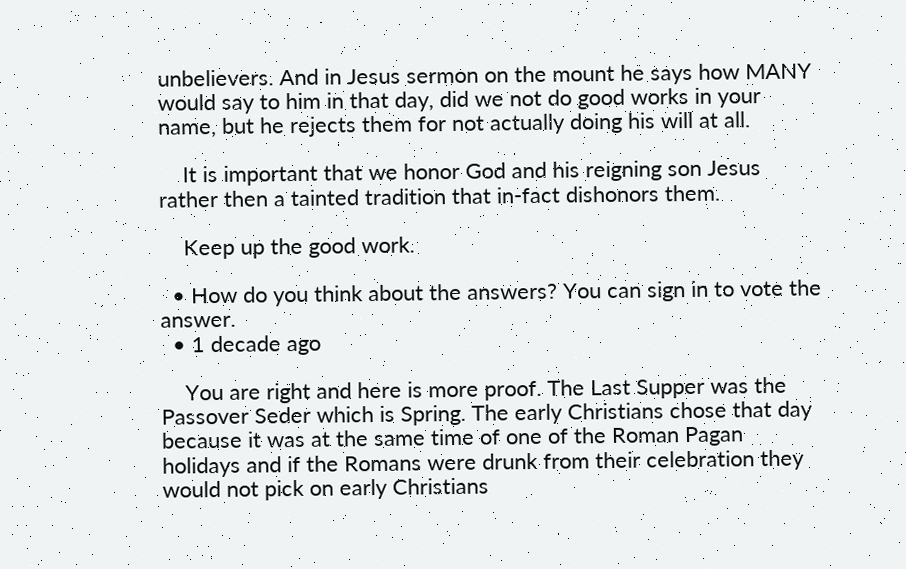unbelievers. And in Jesus sermon on the mount he says how MANY would say to him in that day, did we not do good works in your name, but he rejects them for not actually doing his will at all.

    It is important that we honor God and his reigning son Jesus rather then a tainted tradition that in-fact dishonors them.

    Keep up the good work.

  • How do you think about the answers? You can sign in to vote the answer.
  • 1 decade ago

    You are right and here is more proof. The Last Supper was the Passover Seder which is Spring. The early Christians chose that day because it was at the same time of one of the Roman Pagan holidays and if the Romans were drunk from their celebration they would not pick on early Christians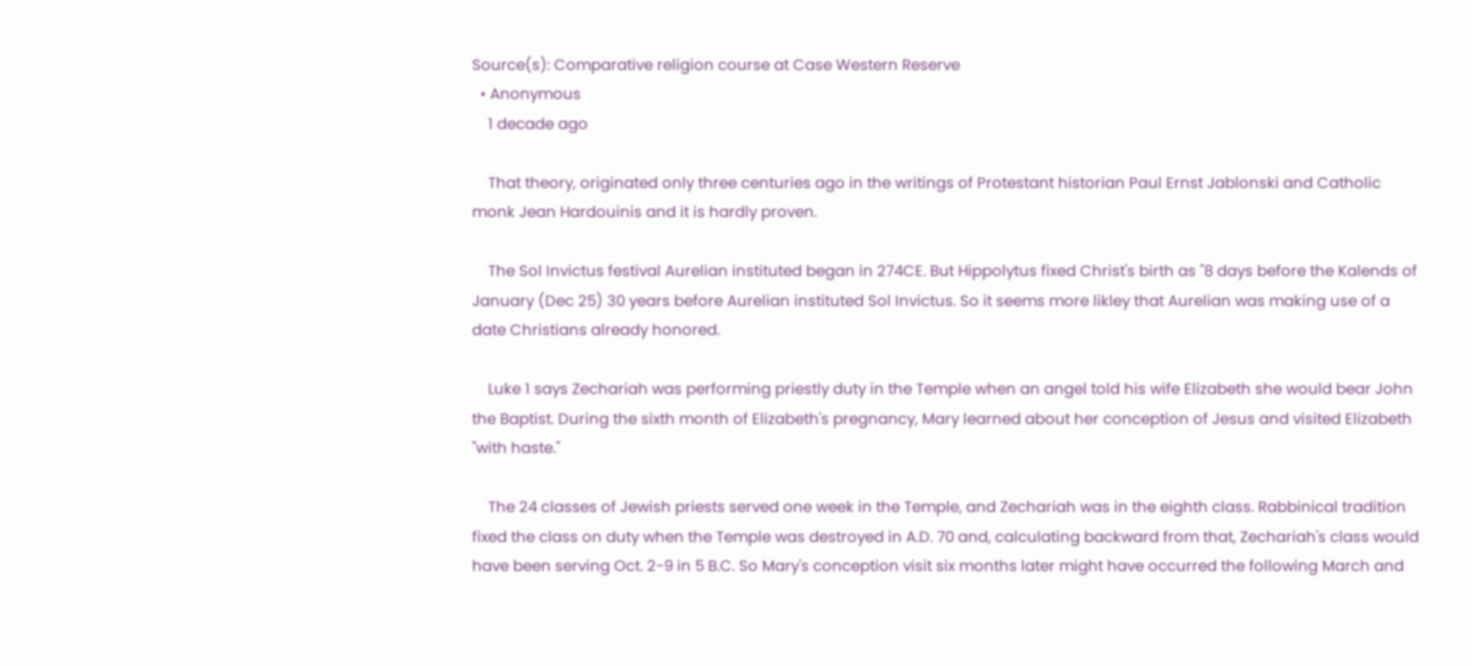Source(s): Comparative religion course at Case Western Reserve
  • Anonymous
    1 decade ago

    That theory, originated only three centuries ago in the writings of Protestant historian Paul Ernst Jablonski and Catholic monk Jean Hardouinis and it is hardly proven.

    The Sol Invictus festival Aurelian instituted began in 274CE. But Hippolytus fixed Christ's birth as "8 days before the Kalends of January (Dec 25) 30 years before Aurelian instituted Sol Invictus. So it seems more likley that Aurelian was making use of a date Christians already honored.

    Luke 1 says Zechariah was performing priestly duty in the Temple when an angel told his wife Elizabeth she would bear John the Baptist. During the sixth month of Elizabeth's pregnancy, Mary learned about her conception of Jesus and visited Elizabeth "with haste."

    The 24 classes of Jewish priests served one week in the Temple, and Zechariah was in the eighth class. Rabbinical tradition fixed the class on duty when the Temple was destroyed in A.D. 70 and, calculating backward from that, Zechariah's class would have been serving Oct. 2-9 in 5 B.C. So Mary's conception visit six months later might have occurred the following March and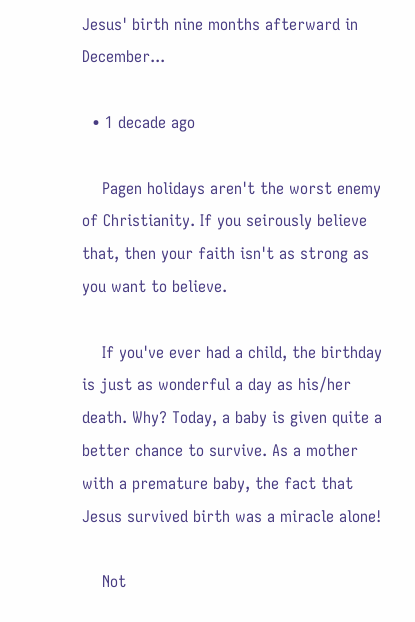Jesus' birth nine months afterward in December...

  • 1 decade ago

    Pagen holidays aren't the worst enemy of Christianity. If you seirously believe that, then your faith isn't as strong as you want to believe.

    If you've ever had a child, the birthday is just as wonderful a day as his/her death. Why? Today, a baby is given quite a better chance to survive. As a mother with a premature baby, the fact that Jesus survived birth was a miracle alone!

    Not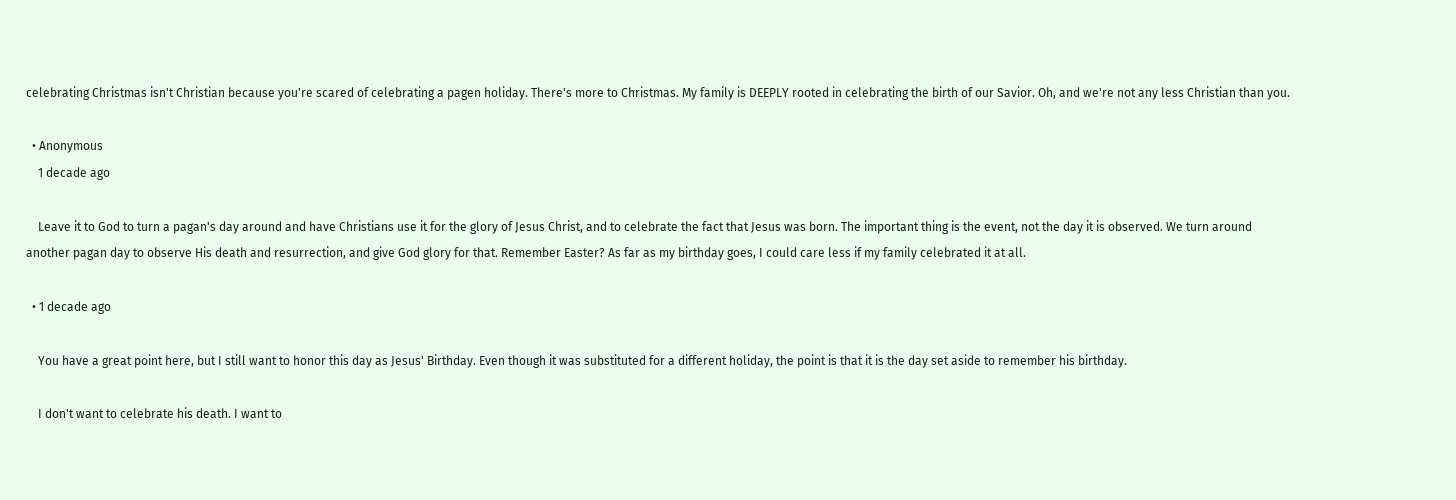celebrating Christmas isn't Christian because you're scared of celebrating a pagen holiday. There's more to Christmas. My family is DEEPLY rooted in celebrating the birth of our Savior. Oh, and we're not any less Christian than you.

  • Anonymous
    1 decade ago

    Leave it to God to turn a pagan's day around and have Christians use it for the glory of Jesus Christ, and to celebrate the fact that Jesus was born. The important thing is the event, not the day it is observed. We turn around another pagan day to observe His death and resurrection, and give God glory for that. Remember Easter? As far as my birthday goes, I could care less if my family celebrated it at all.

  • 1 decade ago

    You have a great point here, but I still want to honor this day as Jesus' Birthday. Even though it was substituted for a different holiday, the point is that it is the day set aside to remember his birthday.

    I don't want to celebrate his death. I want to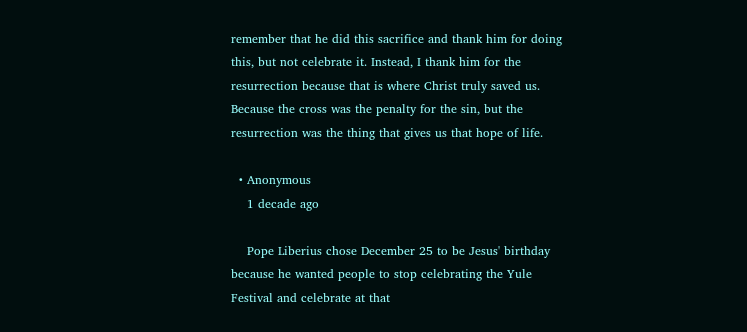remember that he did this sacrifice and thank him for doing this, but not celebrate it. Instead, I thank him for the resurrection because that is where Christ truly saved us. Because the cross was the penalty for the sin, but the resurrection was the thing that gives us that hope of life.

  • Anonymous
    1 decade ago

    Pope Liberius chose December 25 to be Jesus' birthday because he wanted people to stop celebrating the Yule Festival and celebrate at that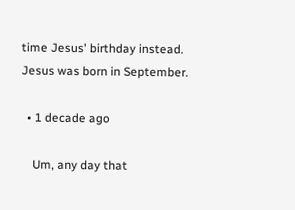time Jesus' birthday instead. Jesus was born in September.

  • 1 decade ago

    Um, any day that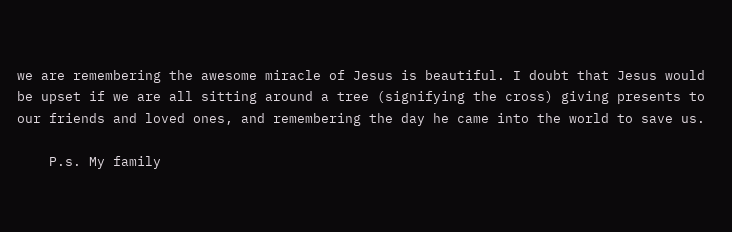we are remembering the awesome miracle of Jesus is beautiful. I doubt that Jesus would be upset if we are all sitting around a tree (signifying the cross) giving presents to our friends and loved ones, and remembering the day he came into the world to save us.

    P.s. My family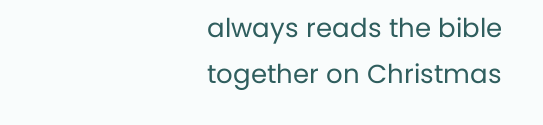always reads the bible together on Christmas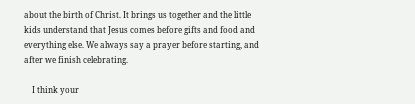about the birth of Christ. It brings us together and the little kids understand that Jesus comes before gifts and food and everything else. We always say a prayer before starting, and after we finish celebrating.

    I think your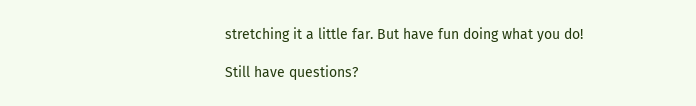stretching it a little far. But have fun doing what you do!

Still have questions?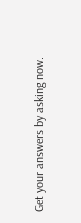Get your answers by asking now.